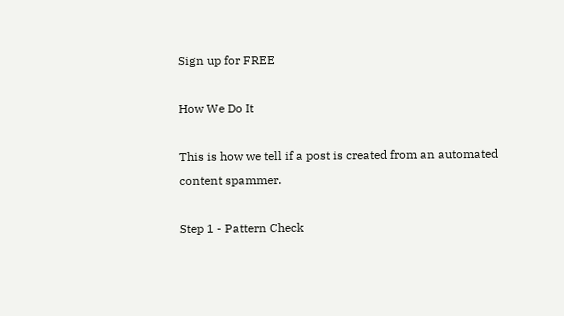Sign up for FREE

How We Do It

This is how we tell if a post is created from an automated content spammer.

Step 1 - Pattern Check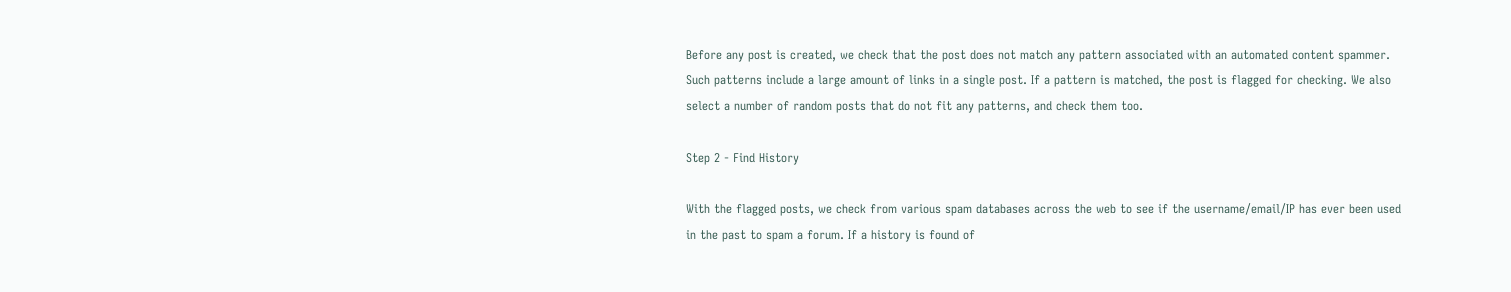Before any post is created, we check that the post does not match any pattern associated with an automated content spammer. Such patterns include a large amount of links in a single post. If a pattern is matched, the post is flagged for checking. We also select a number of random posts that do not fit any patterns, and check them too.

Step 2 - Find History

With the flagged posts, we check from various spam databases across the web to see if the username/email/IP has ever been used in the past to spam a forum. If a history is found of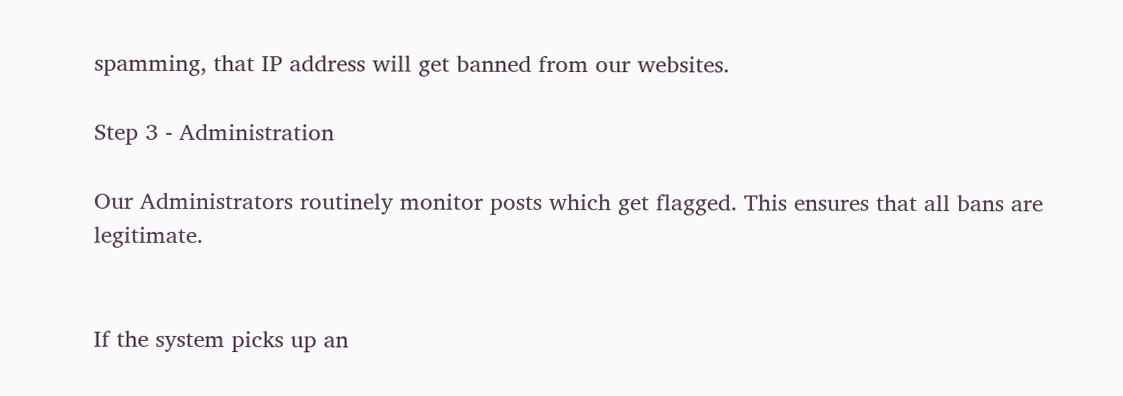spamming, that IP address will get banned from our websites.

Step 3 - Administration

Our Administrators routinely monitor posts which get flagged. This ensures that all bans are legitimate.


If the system picks up an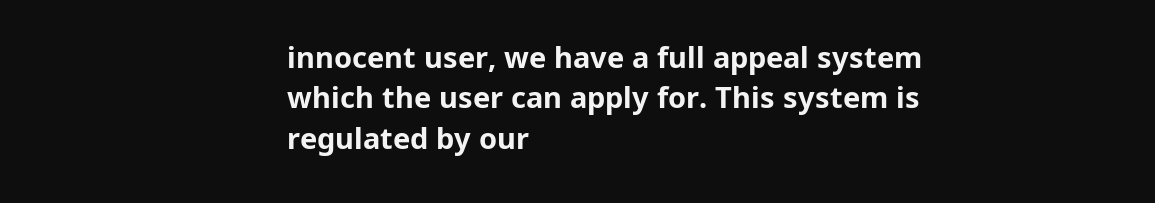innocent user, we have a full appeal system which the user can apply for. This system is regulated by our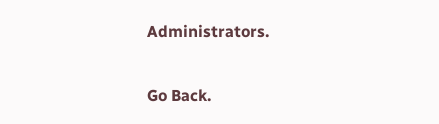Administrators.

Go Back.